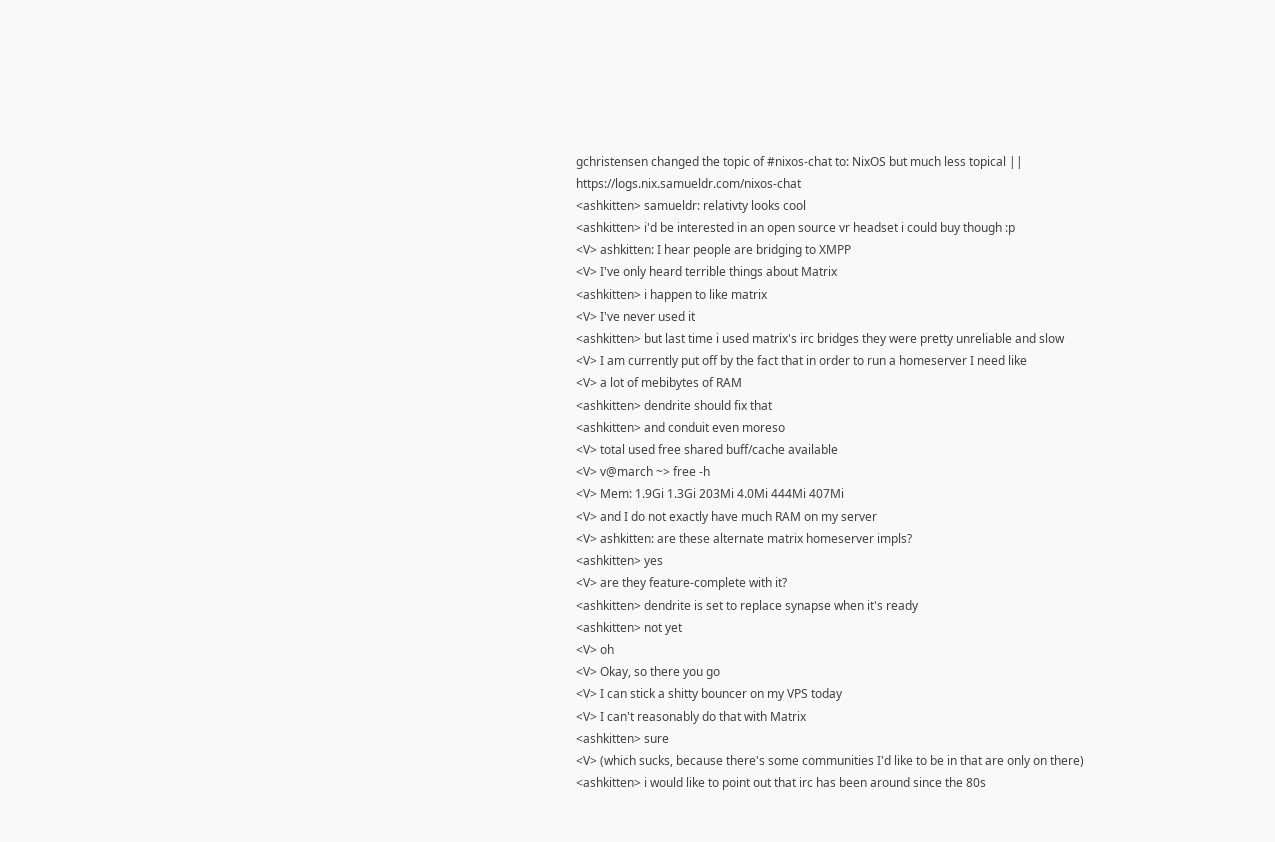gchristensen changed the topic of #nixos-chat to: NixOS but much less topical || https://logs.nix.samueldr.com/nixos-chat
<ashkitten> samueldr: relativty looks cool
<ashkitten> i'd be interested in an open source vr headset i could buy though :p
<V> ashkitten: I hear people are bridging to XMPP
<V> I've only heard terrible things about Matrix
<ashkitten> i happen to like matrix
<V> I've never used it
<ashkitten> but last time i used matrix's irc bridges they were pretty unreliable and slow
<V> I am currently put off by the fact that in order to run a homeserver I need like
<V> a lot of mebibytes of RAM
<ashkitten> dendrite should fix that
<ashkitten> and conduit even moreso
<V> total used free shared buff/cache available
<V> v@march ~> free -h
<V> Mem: 1.9Gi 1.3Gi 203Mi 4.0Mi 444Mi 407Mi
<V> and I do not exactly have much RAM on my server
<V> ashkitten: are these alternate matrix homeserver impls?
<ashkitten> yes
<V> are they feature-complete with it?
<ashkitten> dendrite is set to replace synapse when it's ready
<ashkitten> not yet
<V> oh
<V> Okay, so there you go
<V> I can stick a shitty bouncer on my VPS today
<V> I can't reasonably do that with Matrix
<ashkitten> sure
<V> (which sucks, because there's some communities I'd like to be in that are only on there)
<ashkitten> i would like to point out that irc has been around since the 80s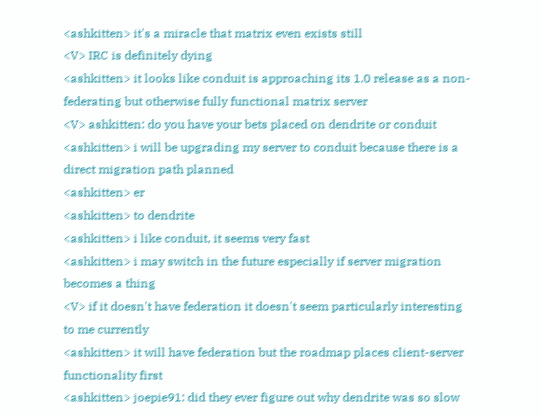<ashkitten> it's a miracle that matrix even exists still
<V> IRC is definitely dying
<ashkitten> it looks like conduit is approaching its 1.0 release as a non-federating but otherwise fully functional matrix server
<V> ashkitten: do you have your bets placed on dendrite or conduit
<ashkitten> i will be upgrading my server to conduit because there is a direct migration path planned
<ashkitten> er
<ashkitten> to dendrite
<ashkitten> i like conduit, it seems very fast
<ashkitten> i may switch in the future especially if server migration becomes a thing
<V> if it doesn't have federation it doesn't seem particularly interesting to me currently
<ashkitten> it will have federation but the roadmap places client-server functionality first
<ashkitten> joepie91: did they ever figure out why dendrite was so slow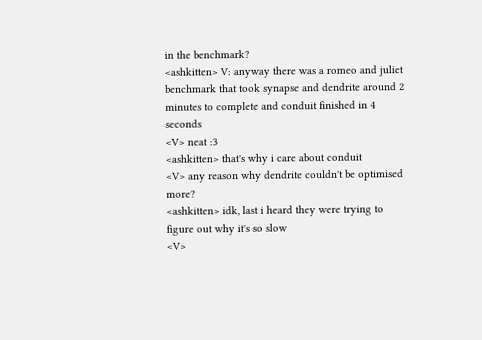in the benchmark?
<ashkitten> V: anyway there was a romeo and juliet benchmark that took synapse and dendrite around 2 minutes to complete and conduit finished in 4 seconds
<V> neat :3
<ashkitten> that's why i care about conduit
<V> any reason why dendrite couldn't be optimised more?
<ashkitten> idk, last i heard they were trying to figure out why it's so slow
<V>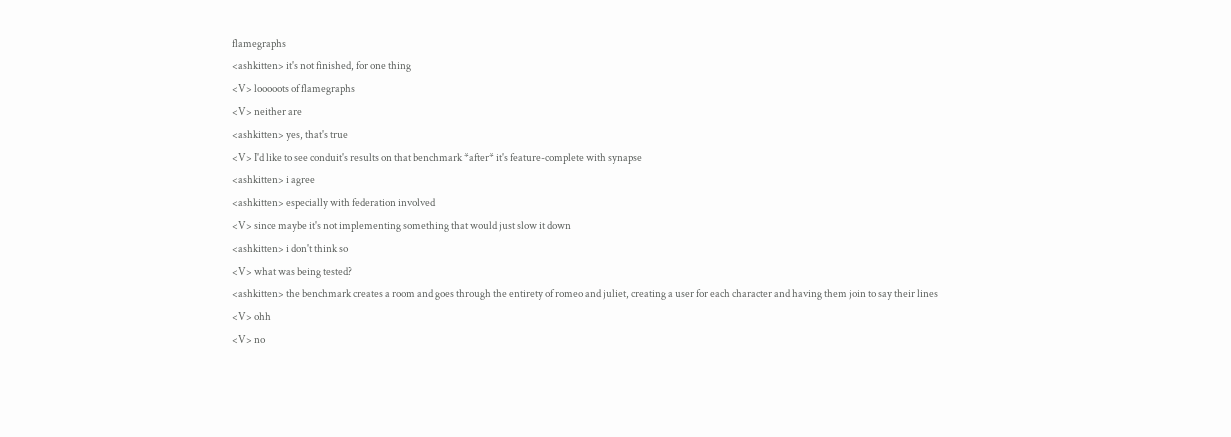flamegraphs
<ashkitten> it's not finished, for one thing
<V> looooots of flamegraphs
<V> neither are
<ashkitten> yes, that's true
<V> I'd like to see conduit's results on that benchmark *after* it's feature-complete with synapse
<ashkitten> i agree
<ashkitten> especially with federation involved
<V> since maybe it's not implementing something that would just slow it down
<ashkitten> i don't think so
<V> what was being tested?
<ashkitten> the benchmark creates a room and goes through the entirety of romeo and juliet, creating a user for each character and having them join to say their lines
<V> ohh
<V> no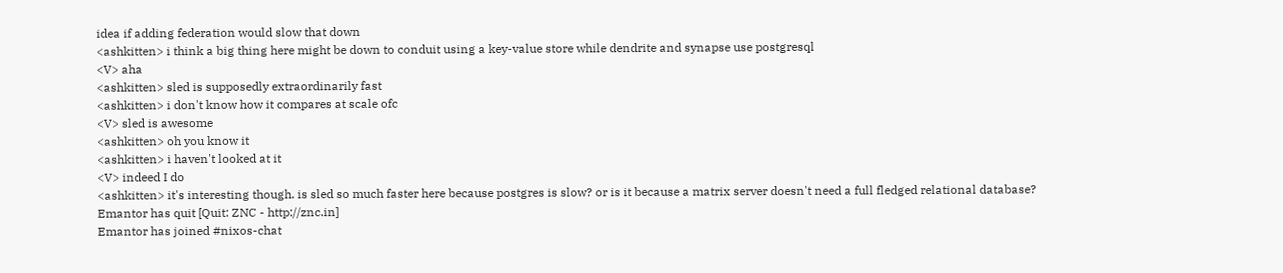idea if adding federation would slow that down
<ashkitten> i think a big thing here might be down to conduit using a key-value store while dendrite and synapse use postgresql
<V> aha
<ashkitten> sled is supposedly extraordinarily fast
<ashkitten> i don't know how it compares at scale ofc
<V> sled is awesome
<ashkitten> oh you know it
<ashkitten> i haven't looked at it
<V> indeed I do
<ashkitten> it's interesting though. is sled so much faster here because postgres is slow? or is it because a matrix server doesn't need a full fledged relational database?
Emantor has quit [Quit: ZNC - http://znc.in]
Emantor has joined #nixos-chat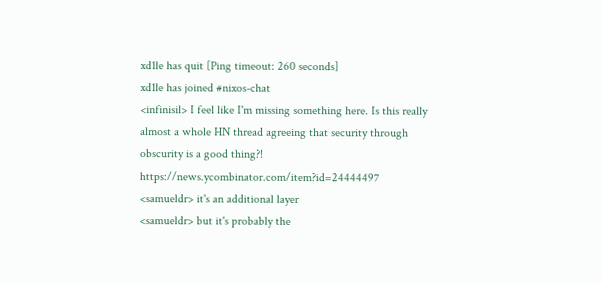xd1le has quit [Ping timeout: 260 seconds]
xd1le has joined #nixos-chat
<infinisil> I feel like I'm missing something here. Is this really almost a whole HN thread agreeing that security through obscurity is a good thing?! https://news.ycombinator.com/item?id=24444497
<samueldr> it's an additional layer
<samueldr> but it's probably the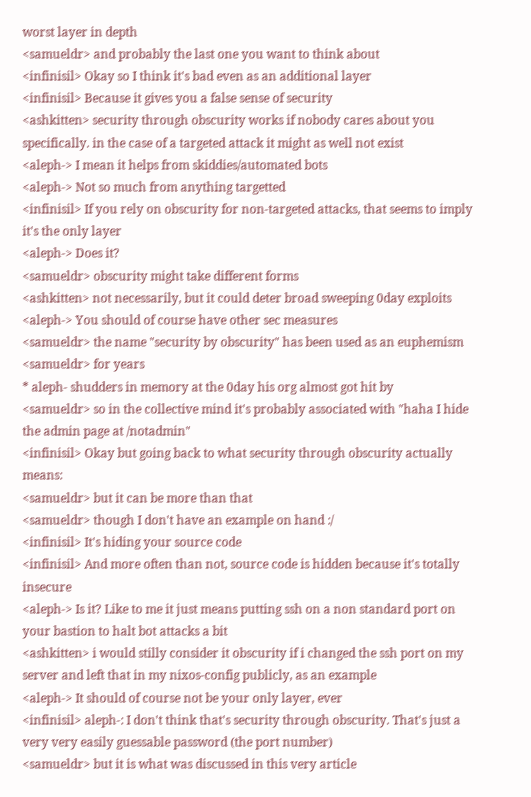worst layer in depth
<samueldr> and probably the last one you want to think about
<infinisil> Okay so I think it's bad even as an additional layer
<infinisil> Because it gives you a false sense of security
<ashkitten> security through obscurity works if nobody cares about you specifically. in the case of a targeted attack it might as well not exist
<aleph-> I mean it helps from skiddies/automated bots
<aleph-> Not so much from anything targetted
<infinisil> If you rely on obscurity for non-targeted attacks, that seems to imply it's the only layer
<aleph-> Does it?
<samueldr> obscurity might take different forms
<ashkitten> not necessarily, but it could deter broad sweeping 0day exploits
<aleph-> You should of course have other sec measures
<samueldr> the name "security by obscurity" has been used as an euphemism
<samueldr> for years
* aleph- shudders in memory at the 0day his org almost got hit by
<samueldr> so in the collective mind it's probably associated with "haha I hide the admin page at /notadmin"
<infinisil> Okay but going back to what security through obscurity actually means:
<samueldr> but it can be more than that
<samueldr> though I don't have an example on hand :/
<infinisil> It's hiding your source code
<infinisil> And more often than not, source code is hidden because it's totally insecure
<aleph-> Is it? Like to me it just means putting ssh on a non standard port on your bastion to halt bot attacks a bit
<ashkitten> i would stilly consider it obscurity if i changed the ssh port on my server and left that in my nixos-config publicly, as an example
<aleph-> It should of course not be your only layer, ever
<infinisil> aleph-: I don't think that's security through obscurity. That's just a very very easily guessable password (the port number)
<samueldr> but it is what was discussed in this very article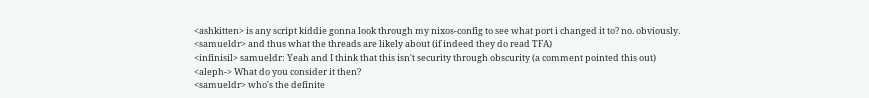<ashkitten> is any script kiddie gonna look through my nixos-config to see what port i changed it to? no. obviously.
<samueldr> and thus what the threads are likely about (if indeed they do read TFA)
<infinisil> samueldr: Yeah and I think that this isn't security through obscurity (a comment pointed this out)
<aleph-> What do you consider it then?
<samueldr> who's the definite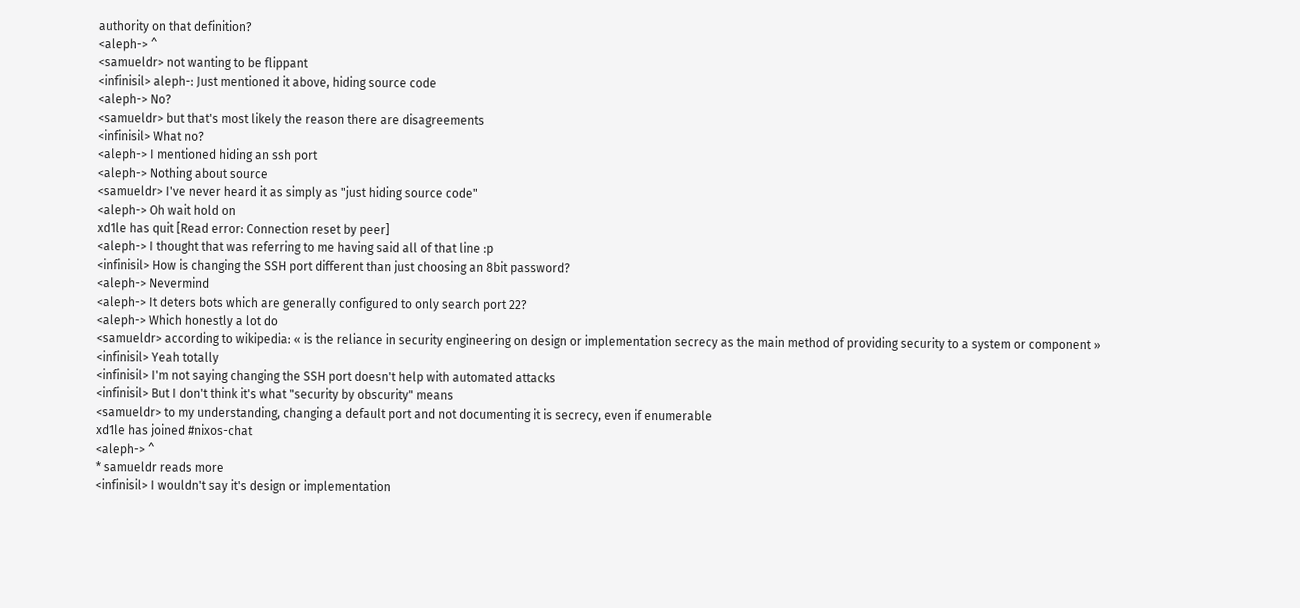authority on that definition?
<aleph-> ^
<samueldr> not wanting to be flippant
<infinisil> aleph-: Just mentioned it above, hiding source code
<aleph-> No?
<samueldr> but that's most likely the reason there are disagreements
<infinisil> What no?
<aleph-> I mentioned hiding an ssh port
<aleph-> Nothing about source
<samueldr> I've never heard it as simply as "just hiding source code"
<aleph-> Oh wait hold on
xd1le has quit [Read error: Connection reset by peer]
<aleph-> I thought that was referring to me having said all of that line :p
<infinisil> How is changing the SSH port different than just choosing an 8bit password?
<aleph-> Nevermind
<aleph-> It deters bots which are generally configured to only search port 22?
<aleph-> Which honestly a lot do
<samueldr> according to wikipedia: « is the reliance in security engineering on design or implementation secrecy as the main method of providing security to a system or component »
<infinisil> Yeah totally
<infinisil> I'm not saying changing the SSH port doesn't help with automated attacks
<infinisil> But I don't think it's what "security by obscurity" means
<samueldr> to my understanding, changing a default port and not documenting it is secrecy, even if enumerable
xd1le has joined #nixos-chat
<aleph-> ^
* samueldr reads more
<infinisil> I wouldn't say it's design or implementation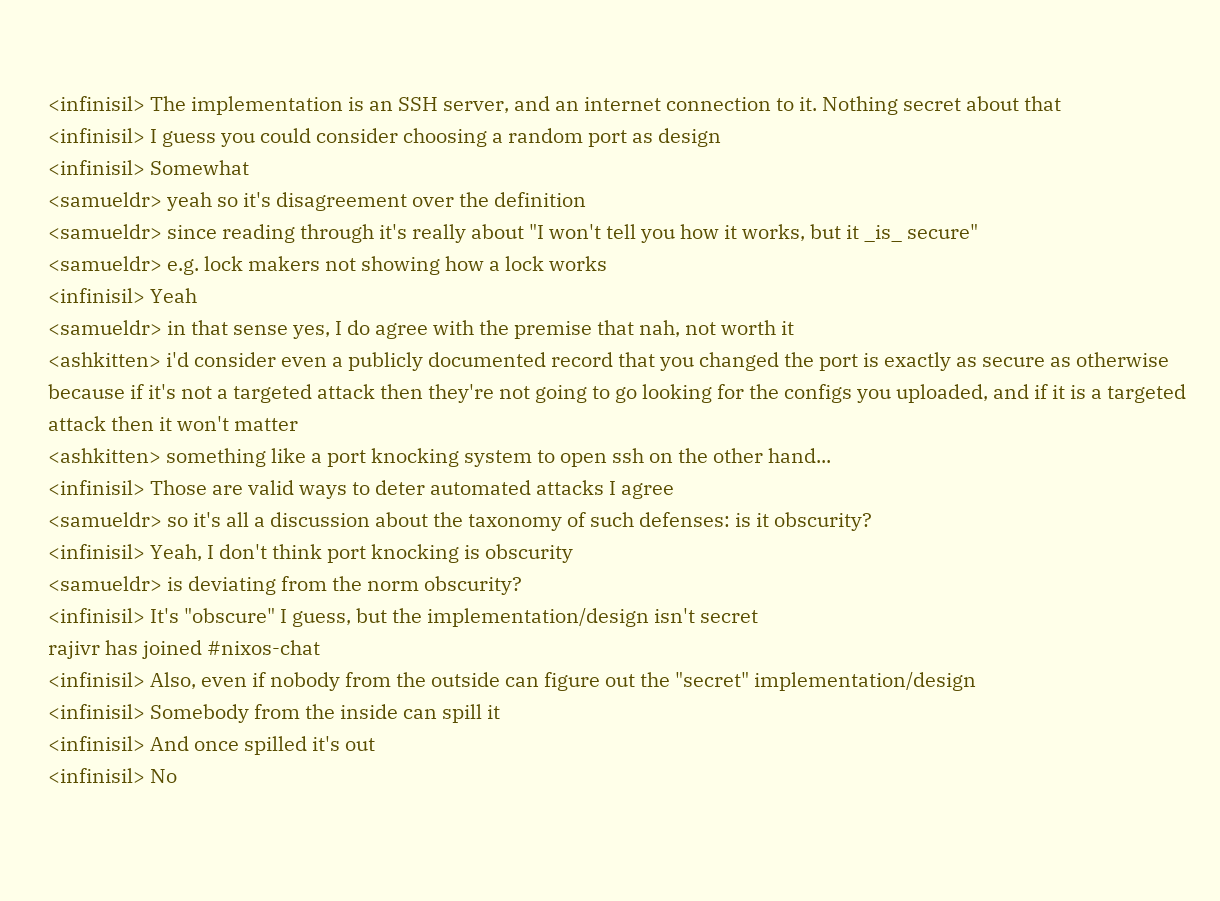<infinisil> The implementation is an SSH server, and an internet connection to it. Nothing secret about that
<infinisil> I guess you could consider choosing a random port as design
<infinisil> Somewhat
<samueldr> yeah so it's disagreement over the definition
<samueldr> since reading through it's really about "I won't tell you how it works, but it _is_ secure"
<samueldr> e.g. lock makers not showing how a lock works
<infinisil> Yeah
<samueldr> in that sense yes, I do agree with the premise that nah, not worth it
<ashkitten> i'd consider even a publicly documented record that you changed the port is exactly as secure as otherwise because if it's not a targeted attack then they're not going to go looking for the configs you uploaded, and if it is a targeted attack then it won't matter
<ashkitten> something like a port knocking system to open ssh on the other hand...
<infinisil> Those are valid ways to deter automated attacks I agree
<samueldr> so it's all a discussion about the taxonomy of such defenses: is it obscurity?
<infinisil> Yeah, I don't think port knocking is obscurity
<samueldr> is deviating from the norm obscurity?
<infinisil> It's "obscure" I guess, but the implementation/design isn't secret
rajivr has joined #nixos-chat
<infinisil> Also, even if nobody from the outside can figure out the "secret" implementation/design
<infinisil> Somebody from the inside can spill it
<infinisil> And once spilled it's out
<infinisil> No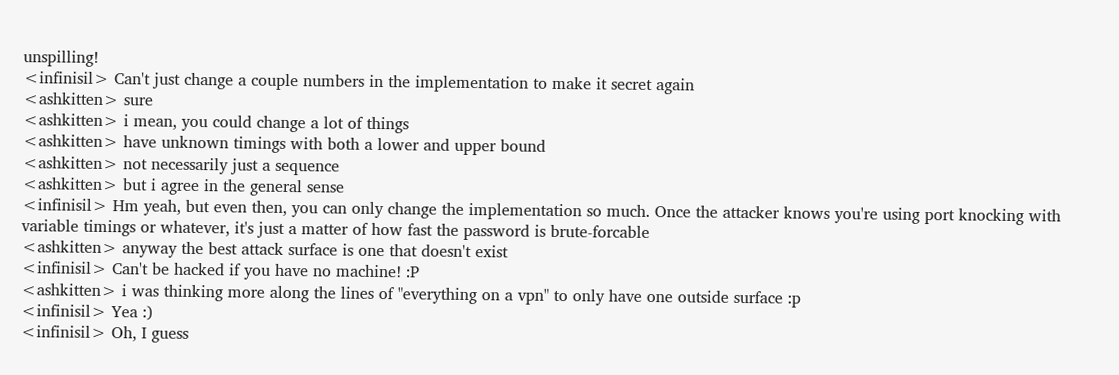unspilling!
<infinisil> Can't just change a couple numbers in the implementation to make it secret again
<ashkitten> sure
<ashkitten> i mean, you could change a lot of things
<ashkitten> have unknown timings with both a lower and upper bound
<ashkitten> not necessarily just a sequence
<ashkitten> but i agree in the general sense
<infinisil> Hm yeah, but even then, you can only change the implementation so much. Once the attacker knows you're using port knocking with variable timings or whatever, it's just a matter of how fast the password is brute-forcable
<ashkitten> anyway the best attack surface is one that doesn't exist
<infinisil> Can't be hacked if you have no machine! :P
<ashkitten> i was thinking more along the lines of "everything on a vpn" to only have one outside surface :p
<infinisil> Yea :)
<infinisil> Oh, I guess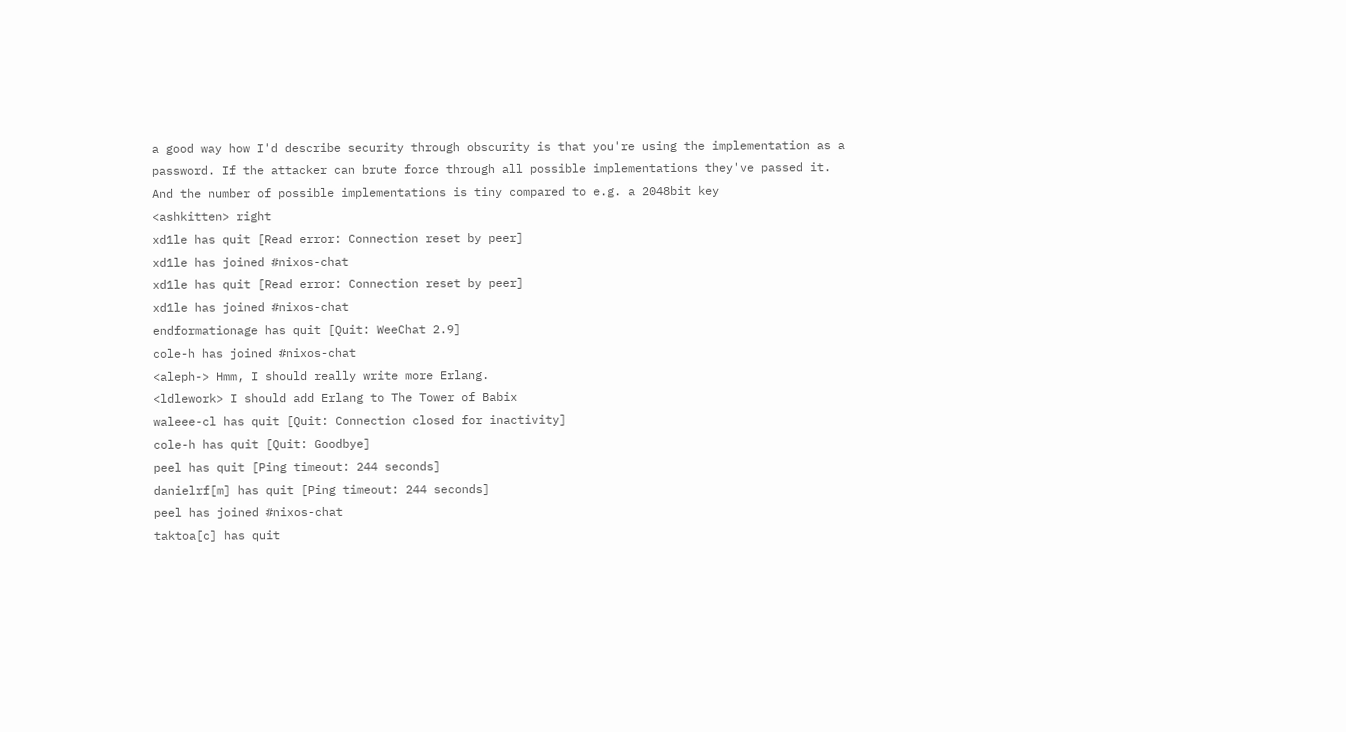a good way how I'd describe security through obscurity is that you're using the implementation as a password. If the attacker can brute force through all possible implementations they've passed it. And the number of possible implementations is tiny compared to e.g. a 2048bit key
<ashkitten> right
xd1le has quit [Read error: Connection reset by peer]
xd1le has joined #nixos-chat
xd1le has quit [Read error: Connection reset by peer]
xd1le has joined #nixos-chat
endformationage has quit [Quit: WeeChat 2.9]
cole-h has joined #nixos-chat
<aleph-> Hmm, I should really write more Erlang.
<ldlework> I should add Erlang to The Tower of Babix
waleee-cl has quit [Quit: Connection closed for inactivity]
cole-h has quit [Quit: Goodbye]
peel has quit [Ping timeout: 244 seconds]
danielrf[m] has quit [Ping timeout: 244 seconds]
peel has joined #nixos-chat
taktoa[c] has quit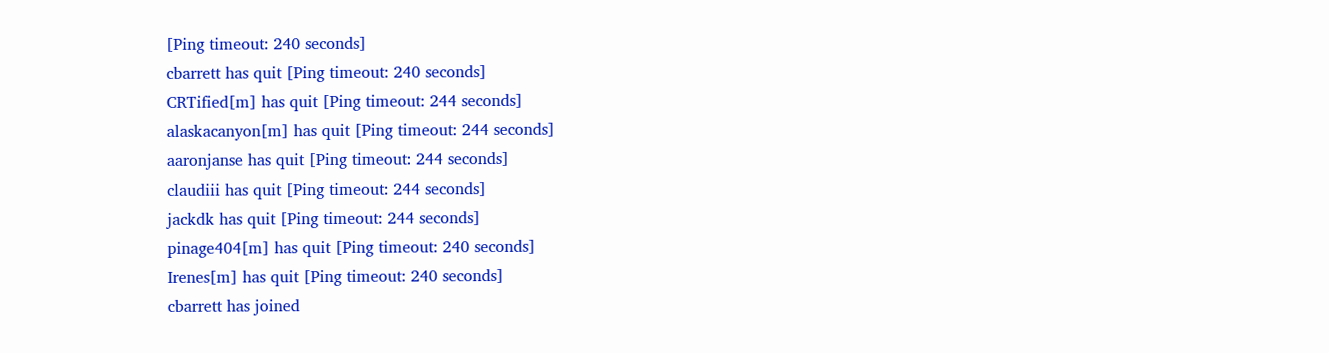[Ping timeout: 240 seconds]
cbarrett has quit [Ping timeout: 240 seconds]
CRTified[m] has quit [Ping timeout: 244 seconds]
alaskacanyon[m] has quit [Ping timeout: 244 seconds]
aaronjanse has quit [Ping timeout: 244 seconds]
claudiii has quit [Ping timeout: 244 seconds]
jackdk has quit [Ping timeout: 244 seconds]
pinage404[m] has quit [Ping timeout: 240 seconds]
Irenes[m] has quit [Ping timeout: 240 seconds]
cbarrett has joined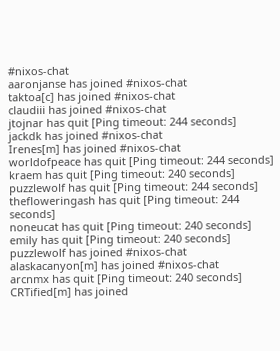#nixos-chat
aaronjanse has joined #nixos-chat
taktoa[c] has joined #nixos-chat
claudiii has joined #nixos-chat
jtojnar has quit [Ping timeout: 244 seconds]
jackdk has joined #nixos-chat
Irenes[m] has joined #nixos-chat
worldofpeace has quit [Ping timeout: 244 seconds]
kraem has quit [Ping timeout: 240 seconds]
puzzlewolf has quit [Ping timeout: 244 seconds]
thefloweringash has quit [Ping timeout: 244 seconds]
noneucat has quit [Ping timeout: 240 seconds]
emily has quit [Ping timeout: 240 seconds]
puzzlewolf has joined #nixos-chat
alaskacanyon[m] has joined #nixos-chat
arcnmx has quit [Ping timeout: 240 seconds]
CRTified[m] has joined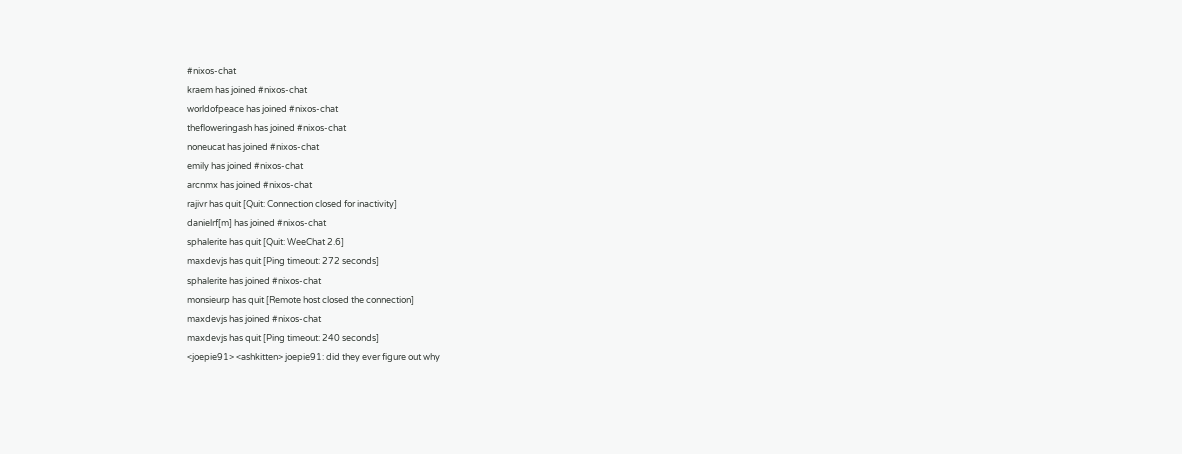#nixos-chat
kraem has joined #nixos-chat
worldofpeace has joined #nixos-chat
thefloweringash has joined #nixos-chat
noneucat has joined #nixos-chat
emily has joined #nixos-chat
arcnmx has joined #nixos-chat
rajivr has quit [Quit: Connection closed for inactivity]
danielrf[m] has joined #nixos-chat
sphalerite has quit [Quit: WeeChat 2.6]
maxdevjs has quit [Ping timeout: 272 seconds]
sphalerite has joined #nixos-chat
monsieurp has quit [Remote host closed the connection]
maxdevjs has joined #nixos-chat
maxdevjs has quit [Ping timeout: 240 seconds]
<joepie91> <ashkitten> joepie91: did they ever figure out why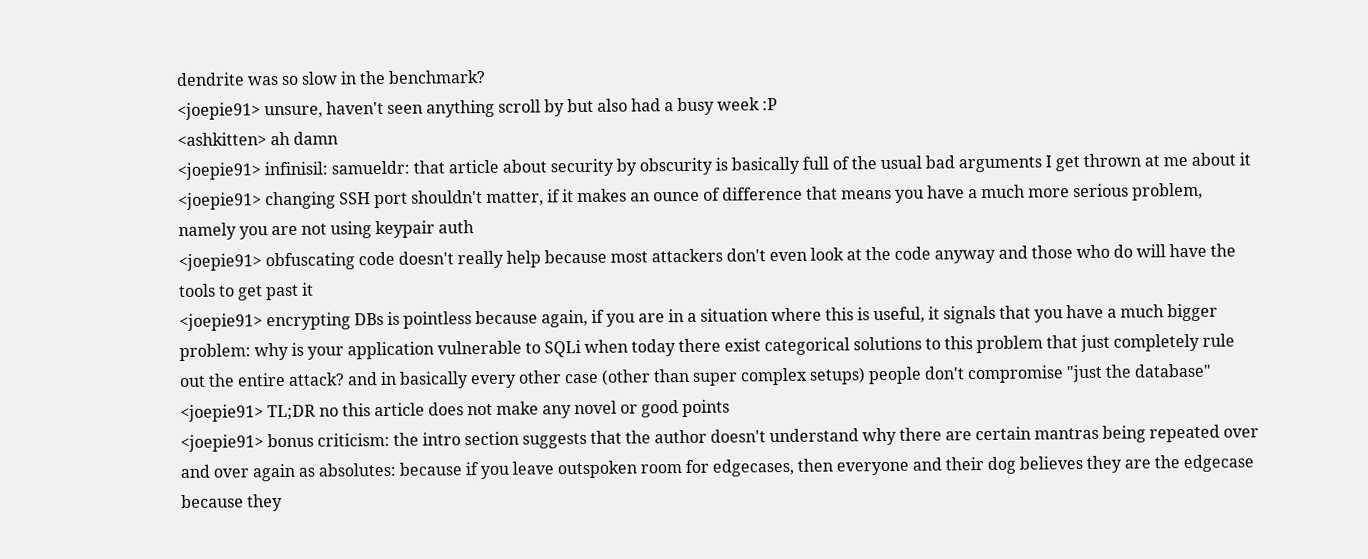dendrite was so slow in the benchmark?
<joepie91> unsure, haven't seen anything scroll by but also had a busy week :P
<ashkitten> ah damn
<joepie91> infinisil: samueldr: that article about security by obscurity is basically full of the usual bad arguments I get thrown at me about it
<joepie91> changing SSH port shouldn't matter, if it makes an ounce of difference that means you have a much more serious problem, namely you are not using keypair auth
<joepie91> obfuscating code doesn't really help because most attackers don't even look at the code anyway and those who do will have the tools to get past it
<joepie91> encrypting DBs is pointless because again, if you are in a situation where this is useful, it signals that you have a much bigger problem: why is your application vulnerable to SQLi when today there exist categorical solutions to this problem that just completely rule out the entire attack? and in basically every other case (other than super complex setups) people don't compromise "just the database"
<joepie91> TL;DR no this article does not make any novel or good points
<joepie91> bonus criticism: the intro section suggests that the author doesn't understand why there are certain mantras being repeated over and over again as absolutes: because if you leave outspoken room for edgecases, then everyone and their dog believes they are the edgecase because they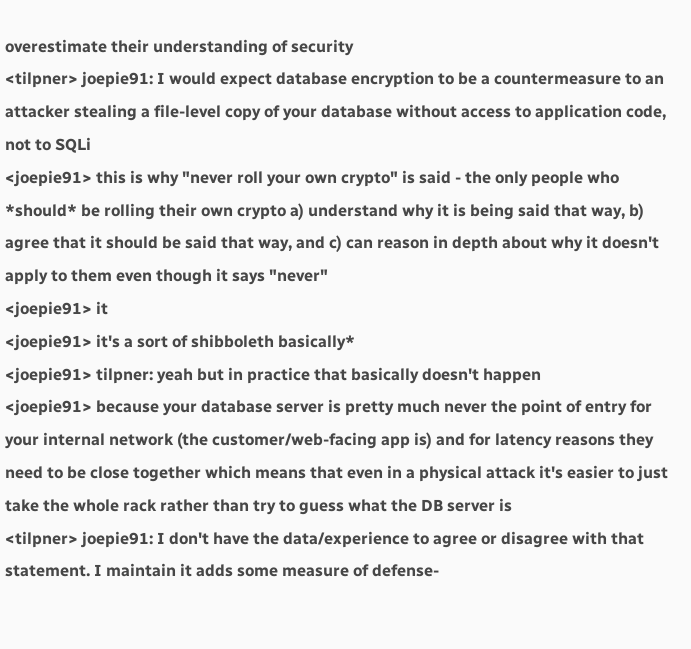overestimate their understanding of security
<tilpner> joepie91: I would expect database encryption to be a countermeasure to an attacker stealing a file-level copy of your database without access to application code, not to SQLi
<joepie91> this is why "never roll your own crypto" is said - the only people who *should* be rolling their own crypto a) understand why it is being said that way, b) agree that it should be said that way, and c) can reason in depth about why it doesn't apply to them even though it says "never"
<joepie91> it
<joepie91> it's a sort of shibboleth basically*
<joepie91> tilpner: yeah but in practice that basically doesn't happen
<joepie91> because your database server is pretty much never the point of entry for your internal network (the customer/web-facing app is) and for latency reasons they need to be close together which means that even in a physical attack it's easier to just take the whole rack rather than try to guess what the DB server is
<tilpner> joepie91: I don't have the data/experience to agree or disagree with that statement. I maintain it adds some measure of defense-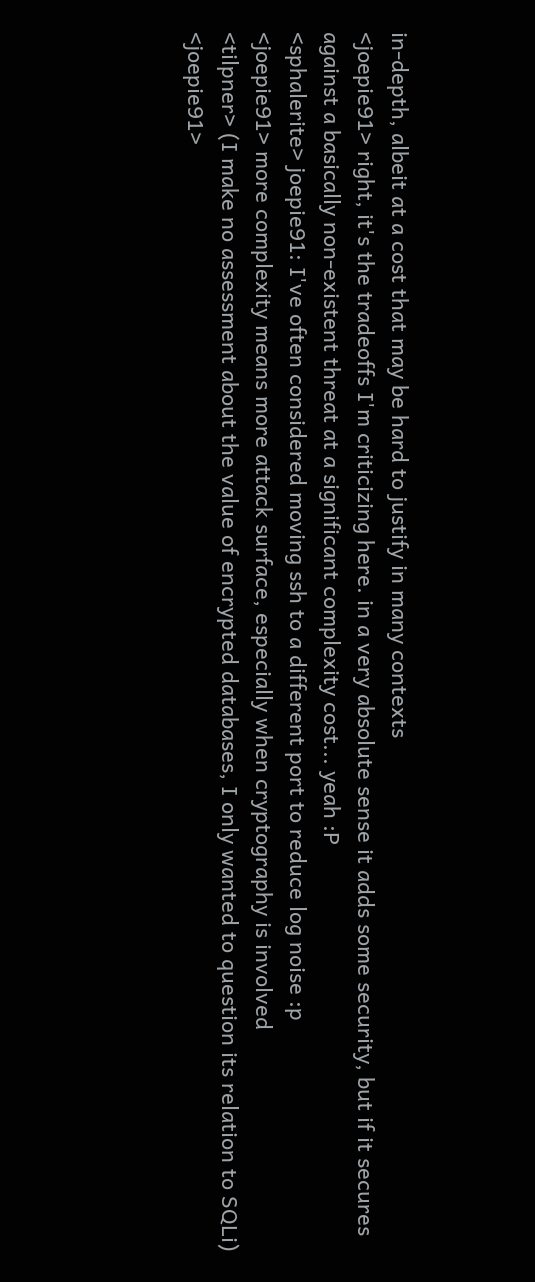in-depth, albeit at a cost that may be hard to justify in many contexts
<joepie91> right, it's the tradeoffs I'm criticizing here. in a very absolute sense it adds some security, but if it secures against a basically non-existent threat at a significant complexity cost... yeah :P
<sphalerite> joepie91: I've often considered moving ssh to a different port to reduce log noise :p
<joepie91> more complexity means more attack surface, especially when cryptography is involved
<tilpner> (I make no assessment about the value of encrypted databases, I only wanted to question its relation to SQLi)
<joepie91>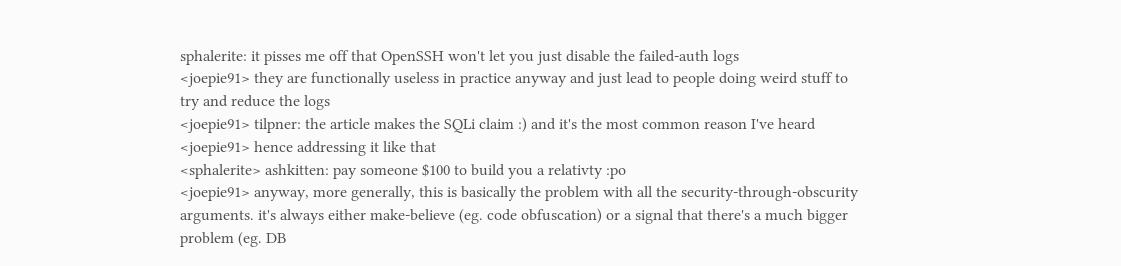sphalerite: it pisses me off that OpenSSH won't let you just disable the failed-auth logs
<joepie91> they are functionally useless in practice anyway and just lead to people doing weird stuff to try and reduce the logs
<joepie91> tilpner: the article makes the SQLi claim :) and it's the most common reason I've heard
<joepie91> hence addressing it like that
<sphalerite> ashkitten: pay someone $100 to build you a relativty :po
<joepie91> anyway, more generally, this is basically the problem with all the security-through-obscurity arguments. it's always either make-believe (eg. code obfuscation) or a signal that there's a much bigger problem (eg. DB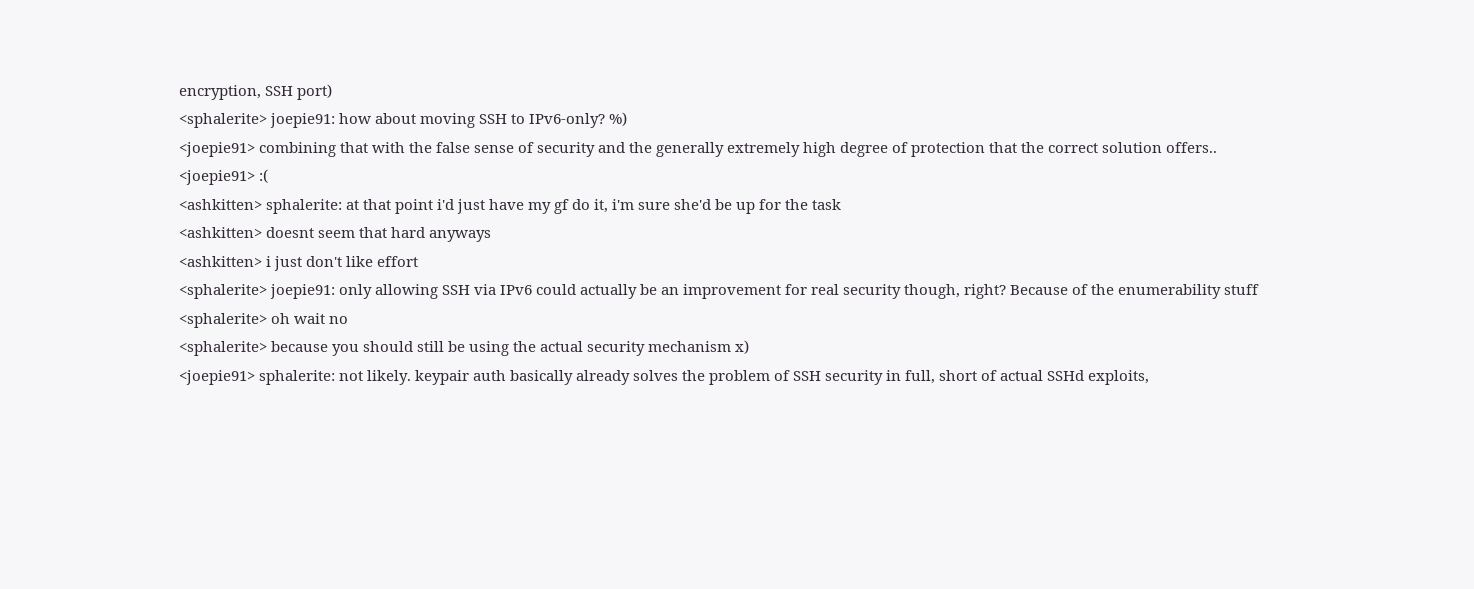encryption, SSH port)
<sphalerite> joepie91: how about moving SSH to IPv6-only? %)
<joepie91> combining that with the false sense of security and the generally extremely high degree of protection that the correct solution offers..
<joepie91> :(
<ashkitten> sphalerite: at that point i'd just have my gf do it, i'm sure she'd be up for the task
<ashkitten> doesnt seem that hard anyways
<ashkitten> i just don't like effort
<sphalerite> joepie91: only allowing SSH via IPv6 could actually be an improvement for real security though, right? Because of the enumerability stuff
<sphalerite> oh wait no
<sphalerite> because you should still be using the actual security mechanism x)
<joepie91> sphalerite: not likely. keypair auth basically already solves the problem of SSH security in full, short of actual SSHd exploits,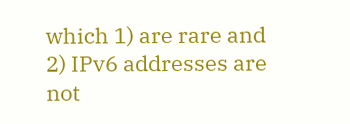which 1) are rare and 2) IPv6 addresses are not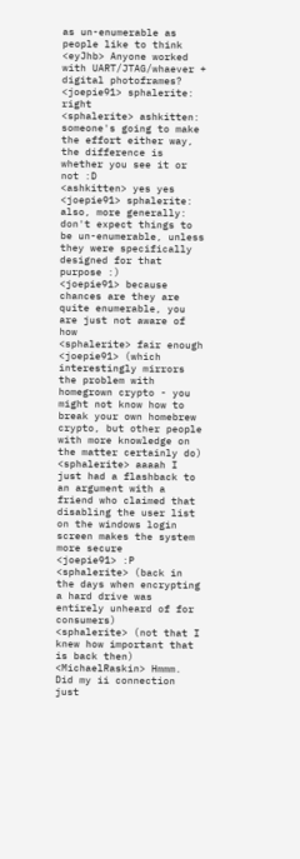as un-enumerable as people like to think
<eyJhb> Anyone worked with UART/JTAG/whaever + digital photoframes?
<joepie91> sphalerite: right
<sphalerite> ashkitten: someone's going to make the effort either way, the difference is whether you see it or not :D
<ashkitten> yes yes
<joepie91> sphalerite: also, more generally: don't expect things to be un-enumerable, unless they were specifically designed for that purpose :)
<joepie91> because chances are they are quite enumerable, you are just not aware of how
<sphalerite> fair enough
<joepie91> (which interestingly mirrors the problem with homegrown crypto - you might not know how to break your own homebrew crypto, but other people with more knowledge on the matter certainly do)
<sphalerite> aaaah I just had a flashback to an argument with a friend who claimed that disabling the user list on the windows login screen makes the system more secure
<joepie91> :P
<sphalerite> (back in the days when encrypting a hard drive was entirely unheard of for consumers)
<sphalerite> (not that I knew how important that is back then)
<MichaelRaskin> Hmmm. Did my ii connection just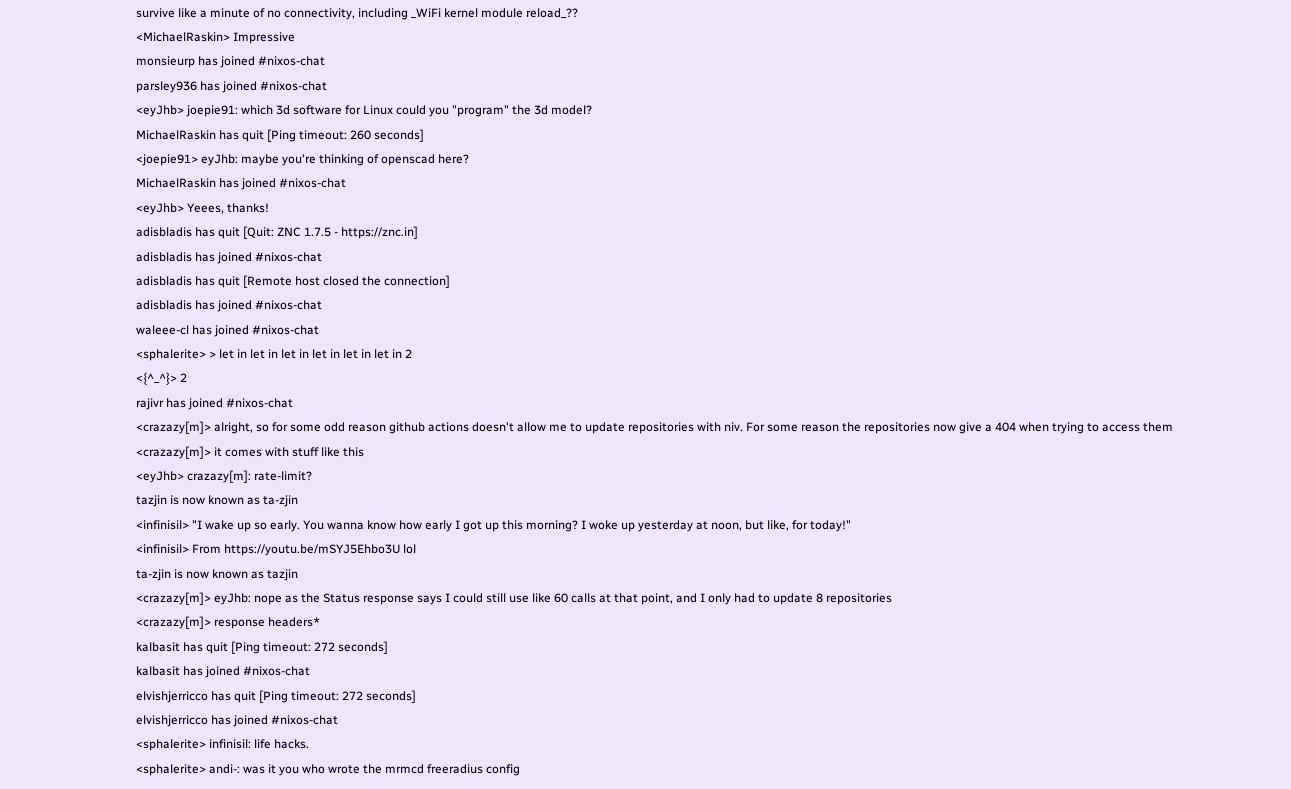survive like a minute of no connectivity, including _WiFi kernel module reload_??
<MichaelRaskin> Impressive
monsieurp has joined #nixos-chat
parsley936 has joined #nixos-chat
<eyJhb> joepie91: which 3d software for Linux could you "program" the 3d model?
MichaelRaskin has quit [Ping timeout: 260 seconds]
<joepie91> eyJhb: maybe you're thinking of openscad here?
MichaelRaskin has joined #nixos-chat
<eyJhb> Yeees, thanks!
adisbladis has quit [Quit: ZNC 1.7.5 - https://znc.in]
adisbladis has joined #nixos-chat
adisbladis has quit [Remote host closed the connection]
adisbladis has joined #nixos-chat
waleee-cl has joined #nixos-chat
<sphalerite> > let in let in let in let in let in let in 2
<{^_^}> 2
rajivr has joined #nixos-chat
<crazazy[m]> alright, so for some odd reason github actions doesn't allow me to update repositories with niv. For some reason the repositories now give a 404 when trying to access them
<crazazy[m]> it comes with stuff like this
<eyJhb> crazazy[m]: rate-limit?
tazjin is now known as ta-zjin
<infinisil> "I wake up so early. You wanna know how early I got up this morning? I woke up yesterday at noon, but like, for today!"
<infinisil> From https://youtu.be/mSYJ5Ehbo3U lol
ta-zjin is now known as tazjin
<crazazy[m]> eyJhb: nope as the Status response says I could still use like 60 calls at that point, and I only had to update 8 repositories
<crazazy[m]> response headers*
kalbasit has quit [Ping timeout: 272 seconds]
kalbasit has joined #nixos-chat
elvishjerricco has quit [Ping timeout: 272 seconds]
elvishjerricco has joined #nixos-chat
<sphalerite> infinisil: life hacks.
<sphalerite> andi-: was it you who wrote the mrmcd freeradius config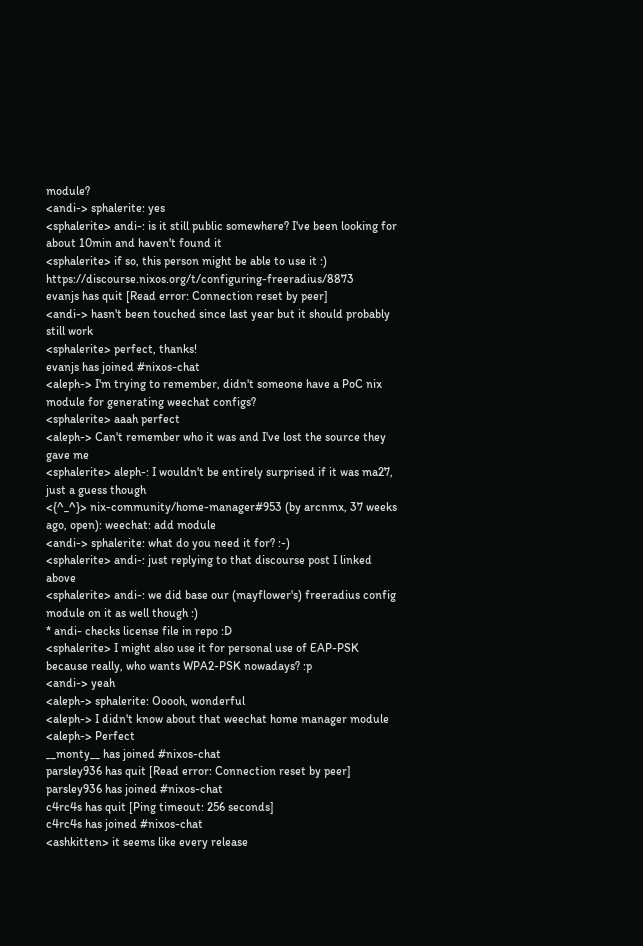module?
<andi-> sphalerite: yes
<sphalerite> andi-: is it still public somewhere? I've been looking for about 10min and haven't found it
<sphalerite> if so, this person might be able to use it :) https://discourse.nixos.org/t/configuring-freeradius/8873
evanjs has quit [Read error: Connection reset by peer]
<andi-> hasn't been touched since last year but it should probably still work
<sphalerite> perfect, thanks!
evanjs has joined #nixos-chat
<aleph-> I'm trying to remember, didn't someone have a PoC nix module for generating weechat configs?
<sphalerite> aaah perfect
<aleph-> Can't remember who it was and I've lost the source they gave me
<sphalerite> aleph-: I wouldn't be entirely surprised if it was ma27, just a guess though
<{^_^}> nix-community/home-manager#953 (by arcnmx, 37 weeks ago, open): weechat: add module
<andi-> sphalerite: what do you need it for? :-)
<sphalerite> andi-: just replying to that discourse post I linked above
<sphalerite> andi-: we did base our (mayflower's) freeradius config module on it as well though :)
* andi- checks license file in repo :D
<sphalerite> I might also use it for personal use of EAP-PSK because really, who wants WPA2-PSK nowadays? :p
<andi-> yeah
<aleph-> sphalerite: Ooooh, wonderful
<aleph-> I didn't know about that weechat home manager module
<aleph-> Perfect
__monty__ has joined #nixos-chat
parsley936 has quit [Read error: Connection reset by peer]
parsley936 has joined #nixos-chat
c4rc4s has quit [Ping timeout: 256 seconds]
c4rc4s has joined #nixos-chat
<ashkitten> it seems like every release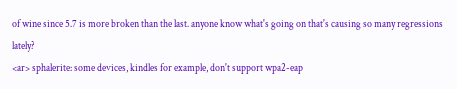of wine since 5.7 is more broken than the last. anyone know what's going on that's causing so many regressions lately?
<ar> sphalerite: some devices, kindles for example, don't support wpa2-eap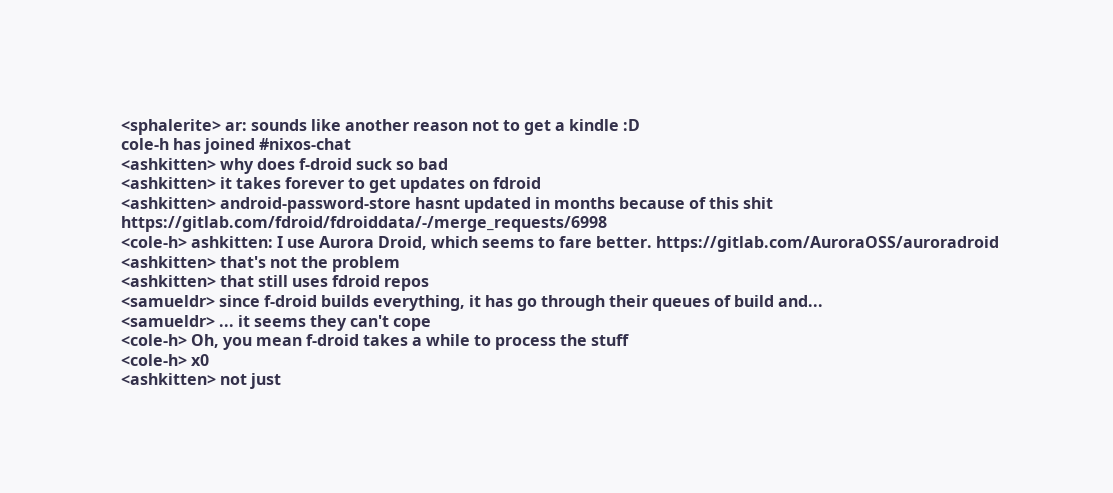<sphalerite> ar: sounds like another reason not to get a kindle :D
cole-h has joined #nixos-chat
<ashkitten> why does f-droid suck so bad
<ashkitten> it takes forever to get updates on fdroid
<ashkitten> android-password-store hasnt updated in months because of this shit https://gitlab.com/fdroid/fdroiddata/-/merge_requests/6998
<cole-h> ashkitten: I use Aurora Droid, which seems to fare better. https://gitlab.com/AuroraOSS/auroradroid
<ashkitten> that's not the problem
<ashkitten> that still uses fdroid repos
<samueldr> since f-droid builds everything, it has go through their queues of build and...
<samueldr> ... it seems they can't cope
<cole-h> Oh, you mean f-droid takes a while to process the stuff
<cole-h> x0
<ashkitten> not just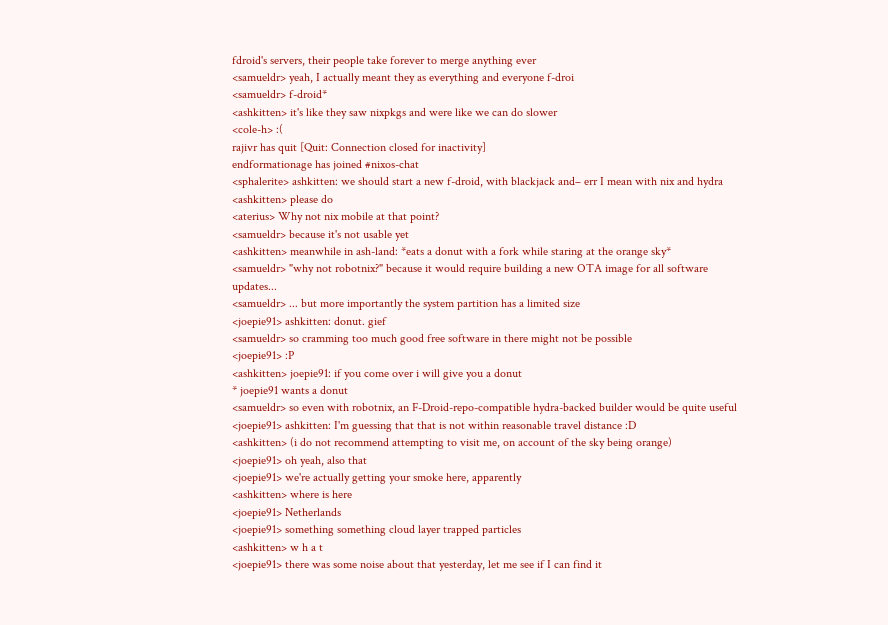fdroid's servers, their people take forever to merge anything ever
<samueldr> yeah, I actually meant they as everything and everyone f-droi
<samueldr> f-droid*
<ashkitten> it's like they saw nixpkgs and were like we can do slower
<cole-h> :(
rajivr has quit [Quit: Connection closed for inactivity]
endformationage has joined #nixos-chat
<sphalerite> ashkitten: we should start a new f-droid, with blackjack and– err I mean with nix and hydra
<ashkitten> please do
<aterius> Why not nix mobile at that point?
<samueldr> because it's not usable yet
<ashkitten> meanwhile in ash-land: *eats a donut with a fork while staring at the orange sky*
<samueldr> "why not robotnix?" because it would require building a new OTA image for all software updates...
<samueldr> ... but more importantly the system partition has a limited size
<joepie91> ashkitten: donut. gief
<samueldr> so cramming too much good free software in there might not be possible
<joepie91> :P
<ashkitten> joepie91: if you come over i will give you a donut
* joepie91 wants a donut
<samueldr> so even with robotnix, an F-Droid-repo-compatible hydra-backed builder would be quite useful
<joepie91> ashkitten: I'm guessing that that is not within reasonable travel distance :D
<ashkitten> (i do not recommend attempting to visit me, on account of the sky being orange)
<joepie91> oh yeah, also that
<joepie91> we're actually getting your smoke here, apparently
<ashkitten> where is here
<joepie91> Netherlands
<joepie91> something something cloud layer trapped particles
<ashkitten> w h a t
<joepie91> there was some noise about that yesterday, let me see if I can find it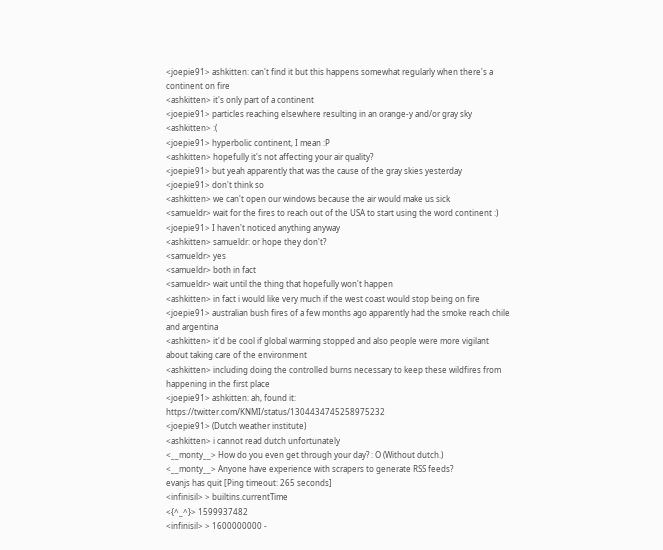<joepie91> ashkitten: can't find it but this happens somewhat regularly when there's a continent on fire
<ashkitten> it's only part of a continent
<joepie91> particles reaching elsewhere resulting in an orange-y and/or gray sky
<ashkitten> :(
<joepie91> hyperbolic continent, I mean :P
<ashkitten> hopefully it's not affecting your air quality?
<joepie91> but yeah apparently that was the cause of the gray skies yesterday
<joepie91> don't think so
<ashkitten> we can't open our windows because the air would make us sick
<samueldr> wait for the fires to reach out of the USA to start using the word continent :)
<joepie91> I haven't noticed anything anyway
<ashkitten> samueldr: or hope they don't?
<samueldr> yes
<samueldr> both in fact
<samueldr> wait until the thing that hopefully won't happen
<ashkitten> in fact i would like very much if the west coast would stop being on fire
<joepie91> australian bush fires of a few months ago apparently had the smoke reach chile and argentina
<ashkitten> it'd be cool if global warming stopped and also people were more vigilant about taking care of the environment
<ashkitten> including doing the controlled burns necessary to keep these wildfires from happening in the first place
<joepie91> ashkitten: ah, found it: https://twitter.com/KNMI/status/1304434745258975232
<joepie91> (Dutch weather institute)
<ashkitten> i cannot read dutch unfortunately
<__monty__> How do you even get through your day? : O (Without dutch.)
<__monty__> Anyone have experience with scrapers to generate RSS feeds?
evanjs has quit [Ping timeout: 265 seconds]
<infinisil> > builtins.currentTime
<{^_^}> 1599937482
<infinisil> > 1600000000 -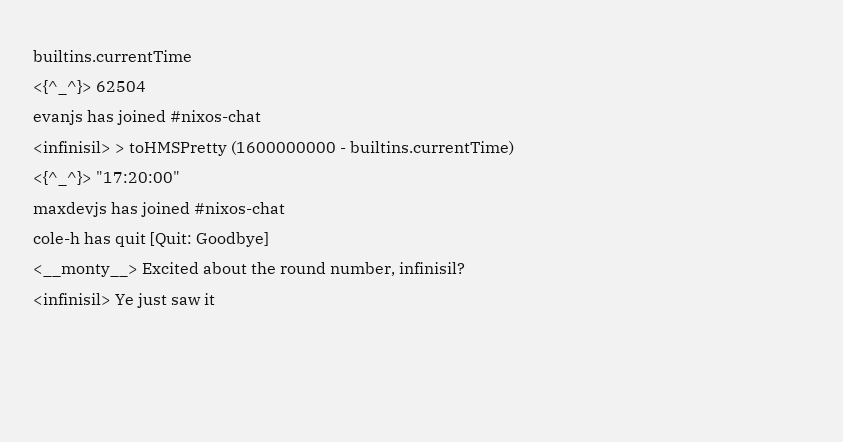builtins.currentTime
<{^_^}> 62504
evanjs has joined #nixos-chat
<infinisil> > toHMSPretty (1600000000 - builtins.currentTime)
<{^_^}> "17:20:00"
maxdevjs has joined #nixos-chat
cole-h has quit [Quit: Goodbye]
<__monty__> Excited about the round number, infinisil?
<infinisil> Ye just saw it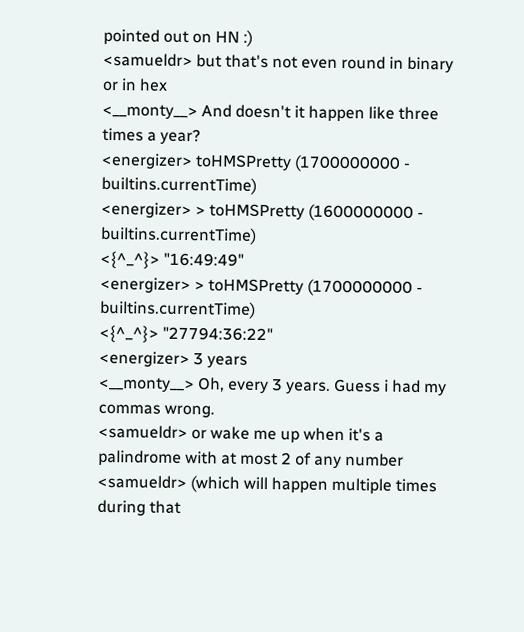pointed out on HN :)
<samueldr> but that's not even round in binary or in hex
<__monty__> And doesn't it happen like three times a year?
<energizer> toHMSPretty (1700000000 - builtins.currentTime)
<energizer> > toHMSPretty (1600000000 - builtins.currentTime)
<{^_^}> "16:49:49"
<energizer> > toHMSPretty (1700000000 - builtins.currentTime)
<{^_^}> "27794:36:22"
<energizer> 3 years
<__monty__> Oh, every 3 years. Guess i had my commas wrong.
<samueldr> or wake me up when it's a palindrome with at most 2 of any number
<samueldr> (which will happen multiple times during that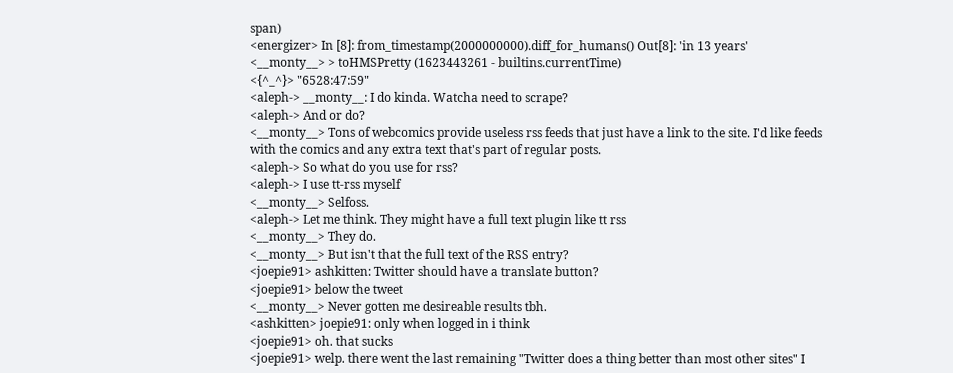span)
<energizer> In [8]: from_timestamp(2000000000).diff_for_humans() Out[8]: 'in 13 years'
<__monty__> > toHMSPretty (1623443261 - builtins.currentTime)
<{^_^}> "6528:47:59"
<aleph-> __monty__: I do kinda. Watcha need to scrape?
<aleph-> And or do?
<__monty__> Tons of webcomics provide useless rss feeds that just have a link to the site. I'd like feeds with the comics and any extra text that's part of regular posts.
<aleph-> So what do you use for rss?
<aleph-> I use tt-rss myself
<__monty__> Selfoss.
<aleph-> Let me think. They might have a full text plugin like tt rss
<__monty__> They do.
<__monty__> But isn't that the full text of the RSS entry?
<joepie91> ashkitten: Twitter should have a translate button?
<joepie91> below the tweet
<__monty__> Never gotten me desireable results tbh.
<ashkitten> joepie91: only when logged in i think
<joepie91> oh. that sucks
<joepie91> welp. there went the last remaining "Twitter does a thing better than most other sites" I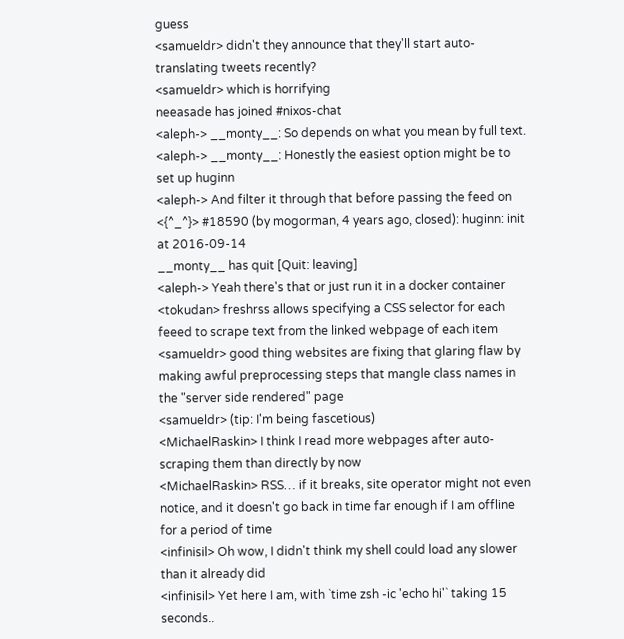guess
<samueldr> didn't they announce that they'll start auto-translating tweets recently?
<samueldr> which is horrifying
neeasade has joined #nixos-chat
<aleph-> __monty__: So depends on what you mean by full text.
<aleph-> __monty__: Honestly the easiest option might be to set up huginn
<aleph-> And filter it through that before passing the feed on
<{^_^}> #18590 (by mogorman, 4 years ago, closed): huginn: init at 2016-09-14
__monty__ has quit [Quit: leaving]
<aleph-> Yeah there's that or just run it in a docker container
<tokudan> freshrss allows specifying a CSS selector for each feeed to scrape text from the linked webpage of each item
<samueldr> good thing websites are fixing that glaring flaw by making awful preprocessing steps that mangle class names in the "server side rendered" page
<samueldr> (tip: I'm being fascetious)
<MichaelRaskin> I think I read more webpages after auto-scraping them than directly by now
<MichaelRaskin> RSS… if it breaks, site operator might not even notice, and it doesn't go back in time far enough if I am offline for a period of time
<infinisil> Oh wow, I didn't think my shell could load any slower than it already did
<infinisil> Yet here I am, with `time zsh -ic 'echo hi'` taking 15 seconds..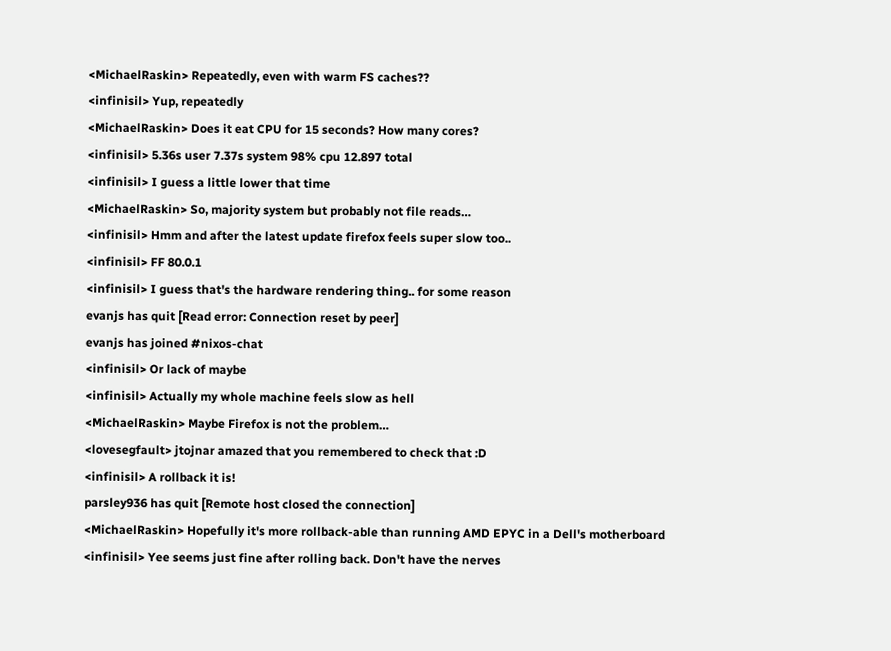<MichaelRaskin> Repeatedly, even with warm FS caches??
<infinisil> Yup, repeatedly
<MichaelRaskin> Does it eat CPU for 15 seconds? How many cores?
<infinisil> 5.36s user 7.37s system 98% cpu 12.897 total
<infinisil> I guess a little lower that time
<MichaelRaskin> So, majority system but probably not file reads…
<infinisil> Hmm and after the latest update firefox feels super slow too..
<infinisil> FF 80.0.1
<infinisil> I guess that's the hardware rendering thing.. for some reason
evanjs has quit [Read error: Connection reset by peer]
evanjs has joined #nixos-chat
<infinisil> Or lack of maybe
<infinisil> Actually my whole machine feels slow as hell
<MichaelRaskin> Maybe Firefox is not the problem…
<lovesegfault> jtojnar amazed that you remembered to check that :D
<infinisil> A rollback it is!
parsley936 has quit [Remote host closed the connection]
<MichaelRaskin> Hopefully it's more rollback-able than running AMD EPYC in a Dell's motherboard
<infinisil> Yee seems just fine after rolling back. Don't have the nerves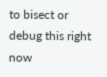to bisect or debug this right now